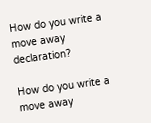How do you write a move away declaration?

How do you write a move away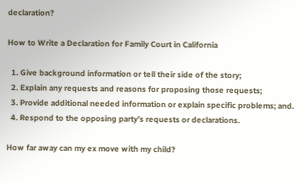declaration?

How to Write a Declaration for Family Court in California

  1. Give background information or tell their side of the story;
  2. Explain any requests and reasons for proposing those requests;
  3. Provide additional needed information or explain specific problems; and.
  4. Respond to the opposing party’s requests or declarations.

How far away can my ex move with my child?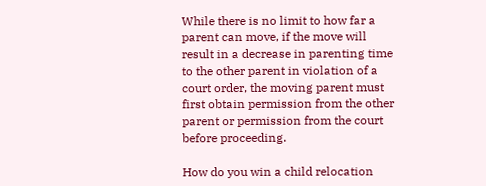While there is no limit to how far a parent can move, if the move will result in a decrease in parenting time to the other parent in violation of a court order, the moving parent must first obtain permission from the other parent or permission from the court before proceeding.

How do you win a child relocation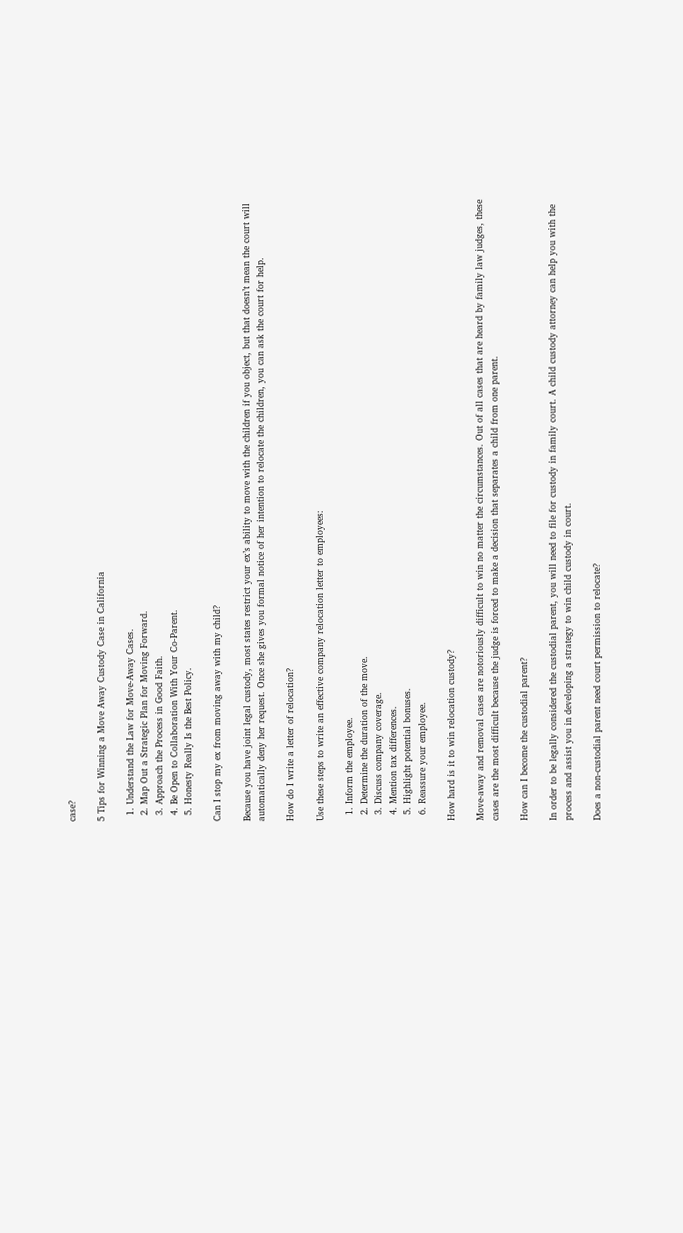case?

5 Tips for Winning a Move Away Custody Case in California

  1. Understand the Law for Move-Away Cases.
  2. Map Out a Strategic Plan for Moving Forward.
  3. Approach the Process in Good Faith.
  4. Be Open to Collaboration With Your Co-Parent.
  5. Honesty Really Is the Best Policy.

Can I stop my ex from moving away with my child?

Because you have joint legal custody, most states restrict your ex’s ability to move with the children if you object, but that doesn’t mean the court will automatically deny her request. Once she gives you formal notice of her intention to relocate the children, you can ask the court for help.

How do I write a letter of relocation?

Use these steps to write an effective company relocation letter to employees:

  1. Inform the employee.
  2. Determine the duration of the move.
  3. Discuss company coverage.
  4. Mention tax differences.
  5. Highlight potential bonuses.
  6. Reassure your employee.

How hard is it to win relocation custody?

Move-away and removal cases are notoriously difficult to win no matter the circumstances. Out of all cases that are heard by family law judges, these cases are the most difficult because the judge is forced to make a decision that separates a child from one parent.

How can I become the custodial parent?

In order to be legally considered the custodial parent, you will need to file for custody in family court. A child custody attorney can help you with the process and assist you in developing a strategy to win child custody in court.

Does a non-custodial parent need court permission to relocate?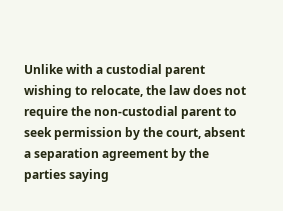Unlike with a custodial parent wishing to relocate, the law does not require the non-custodial parent to seek permission by the court, absent a separation agreement by the parties saying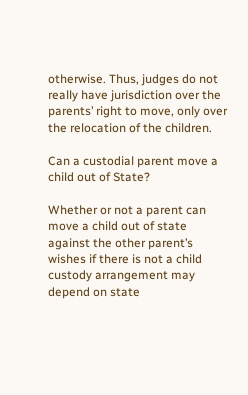otherwise. Thus, judges do not really have jurisdiction over the parents’ right to move, only over the relocation of the children.

Can a custodial parent move a child out of State?

Whether or not a parent can move a child out of state against the other parent’s wishes if there is not a child custody arrangement may depend on state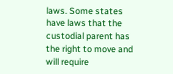laws. Some states have laws that the custodial parent has the right to move and will require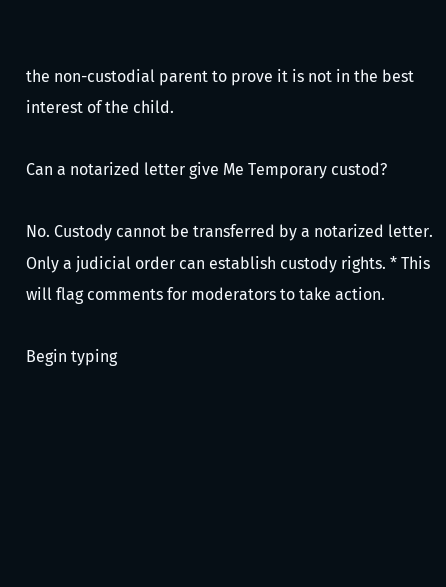the non-custodial parent to prove it is not in the best interest of the child.

Can a notarized letter give Me Temporary custod?

No. Custody cannot be transferred by a notarized letter. Only a judicial order can establish custody rights. * This will flag comments for moderators to take action.

Begin typing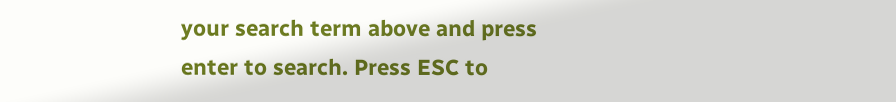your search term above and press enter to search. Press ESC to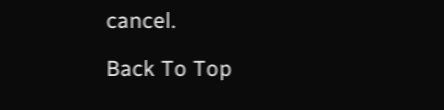cancel.

Back To Top